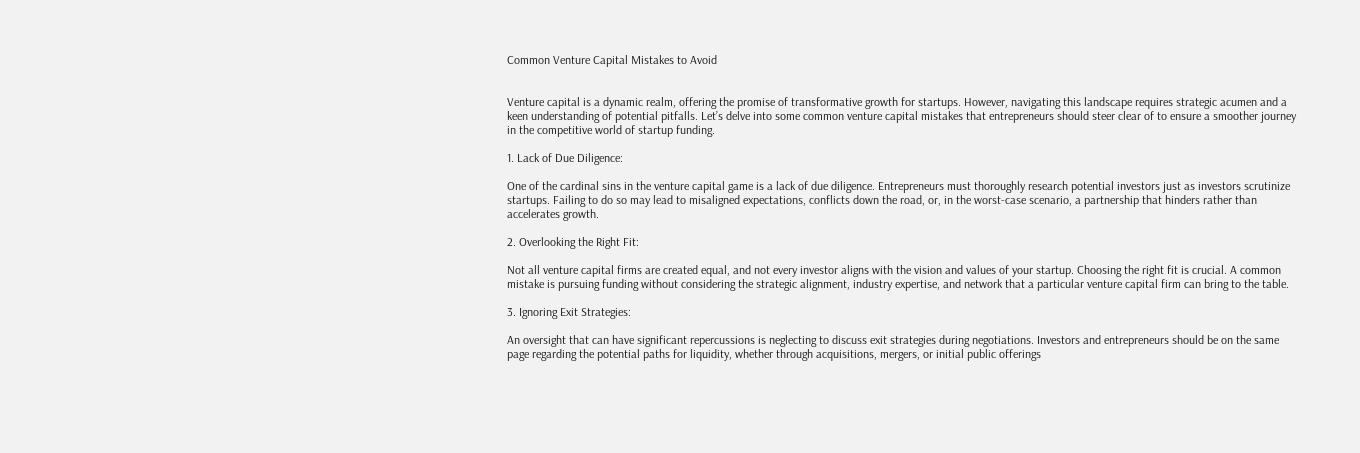Common Venture Capital Mistakes to Avoid


Venture capital is a dynamic realm, offering the promise of transformative growth for startups. However, navigating this landscape requires strategic acumen and a keen understanding of potential pitfalls. Let’s delve into some common venture capital mistakes that entrepreneurs should steer clear of to ensure a smoother journey in the competitive world of startup funding.

1. Lack of Due Diligence:

One of the cardinal sins in the venture capital game is a lack of due diligence. Entrepreneurs must thoroughly research potential investors just as investors scrutinize startups. Failing to do so may lead to misaligned expectations, conflicts down the road, or, in the worst-case scenario, a partnership that hinders rather than accelerates growth.

2. Overlooking the Right Fit:

Not all venture capital firms are created equal, and not every investor aligns with the vision and values of your startup. Choosing the right fit is crucial. A common mistake is pursuing funding without considering the strategic alignment, industry expertise, and network that a particular venture capital firm can bring to the table.

3. Ignoring Exit Strategies:

An oversight that can have significant repercussions is neglecting to discuss exit strategies during negotiations. Investors and entrepreneurs should be on the same page regarding the potential paths for liquidity, whether through acquisitions, mergers, or initial public offerings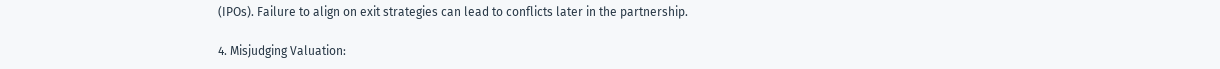(IPOs). Failure to align on exit strategies can lead to conflicts later in the partnership.

4. Misjudging Valuation: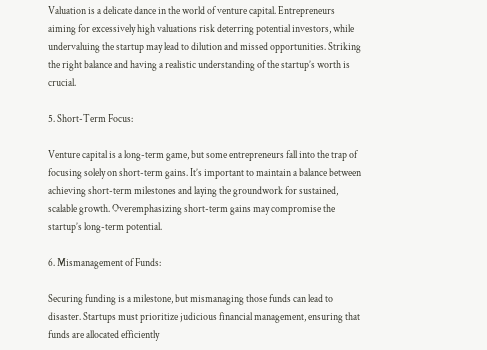Valuation is a delicate dance in the world of venture capital. Entrepreneurs aiming for excessively high valuations risk deterring potential investors, while undervaluing the startup may lead to dilution and missed opportunities. Striking the right balance and having a realistic understanding of the startup’s worth is crucial.

5. Short-Term Focus:

Venture capital is a long-term game, but some entrepreneurs fall into the trap of focusing solely on short-term gains. It’s important to maintain a balance between achieving short-term milestones and laying the groundwork for sustained, scalable growth. Overemphasizing short-term gains may compromise the startup’s long-term potential.

6. Mismanagement of Funds:

Securing funding is a milestone, but mismanaging those funds can lead to disaster. Startups must prioritize judicious financial management, ensuring that funds are allocated efficiently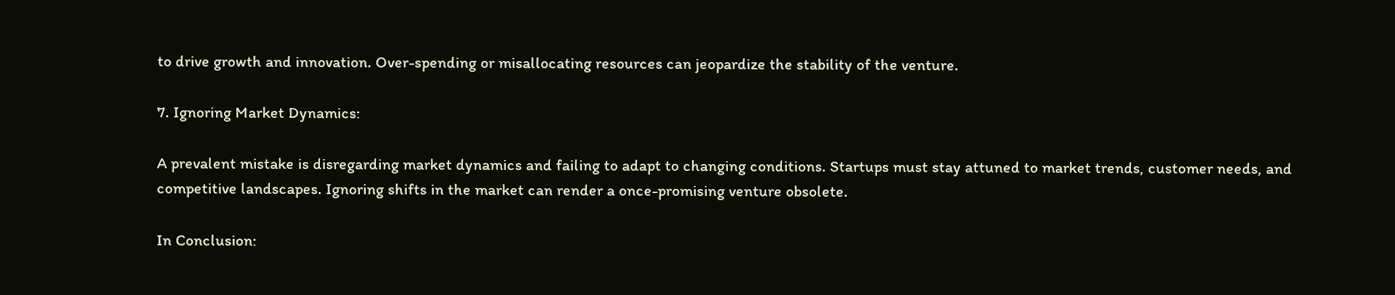to drive growth and innovation. Over-spending or misallocating resources can jeopardize the stability of the venture.

7. Ignoring Market Dynamics:

A prevalent mistake is disregarding market dynamics and failing to adapt to changing conditions. Startups must stay attuned to market trends, customer needs, and competitive landscapes. Ignoring shifts in the market can render a once-promising venture obsolete.

In Conclusion: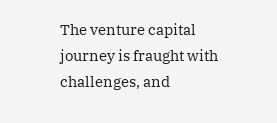The venture capital journey is fraught with challenges, and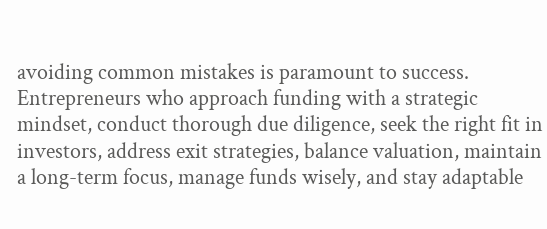avoiding common mistakes is paramount to success. Entrepreneurs who approach funding with a strategic mindset, conduct thorough due diligence, seek the right fit in investors, address exit strategies, balance valuation, maintain a long-term focus, manage funds wisely, and stay adaptable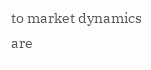to market dynamics are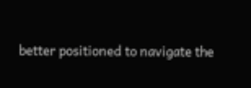better positioned to navigate the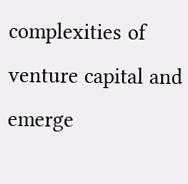complexities of venture capital and emerge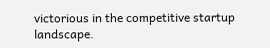victorious in the competitive startup landscape.